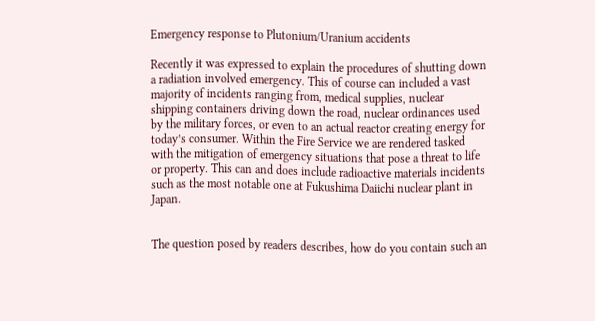Emergency response to Plutonium/Uranium accidents

Recently it was expressed to explain the procedures of shutting down a radiation involved emergency. This of course can included a vast majority of incidents ranging from, medical supplies, nuclear shipping containers driving down the road, nuclear ordinances used by the military forces, or even to an actual reactor creating energy for today’s consumer. Within the Fire Service we are rendered tasked with the mitigation of emergency situations that pose a threat to life or property. This can and does include radioactive materials incidents such as the most notable one at Fukushima Daiichi nuclear plant in Japan.


The question posed by readers describes, how do you contain such an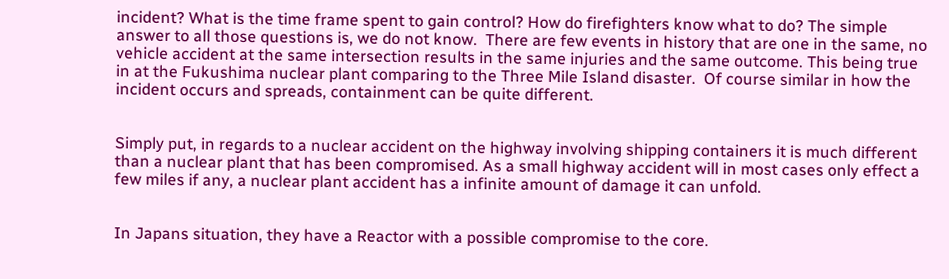incident? What is the time frame spent to gain control? How do firefighters know what to do? The simple answer to all those questions is, we do not know.  There are few events in history that are one in the same, no vehicle accident at the same intersection results in the same injuries and the same outcome. This being true in at the Fukushima nuclear plant comparing to the Three Mile Island disaster.  Of course similar in how the incident occurs and spreads, containment can be quite different.


Simply put, in regards to a nuclear accident on the highway involving shipping containers it is much different than a nuclear plant that has been compromised. As a small highway accident will in most cases only effect a few miles if any, a nuclear plant accident has a infinite amount of damage it can unfold.


In Japans situation, they have a Reactor with a possible compromise to the core.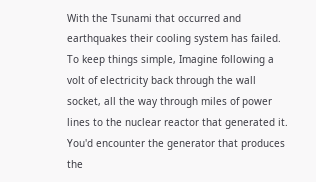With the Tsunami that occurred and earthquakes their cooling system has failed. To keep things simple, Imagine following a volt of electricity back through the wall socket, all the way through miles of power lines to the nuclear reactor that generated it. You'd encounter the generator that produces the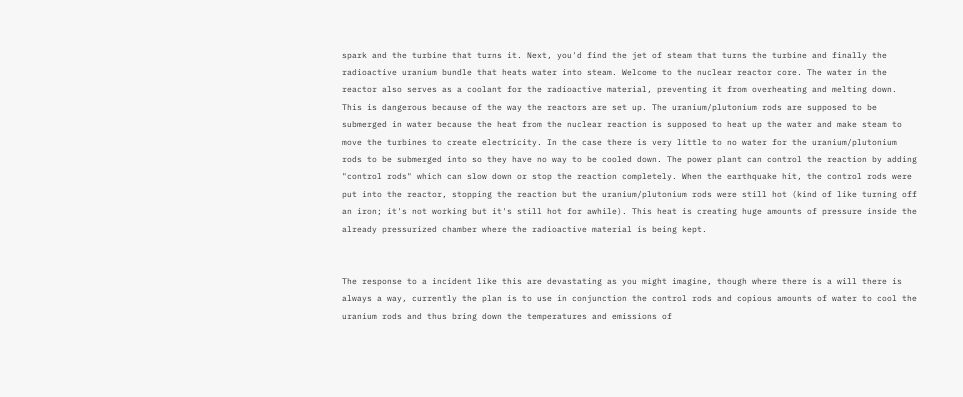spark and the turbine that turns it. Next, you'd find the jet of steam that turns the turbine and finally the radioactive uranium bundle that heats water into steam. Welcome to the nuclear reactor core. The water in the reactor also serves as a coolant for the radioactive material, preventing it from overheating and melting down. This is dangerous because of the way the reactors are set up. The uranium/plutonium rods are supposed to be submerged in water because the heat from the nuclear reaction is supposed to heat up the water and make steam to move the turbines to create electricity. In the case there is very little to no water for the uranium/plutonium rods to be submerged into so they have no way to be cooled down. The power plant can control the reaction by adding "control rods" which can slow down or stop the reaction completely. When the earthquake hit, the control rods were put into the reactor, stopping the reaction but the uranium/plutonium rods were still hot (kind of like turning off an iron; it's not working but it's still hot for awhile). This heat is creating huge amounts of pressure inside the already pressurized chamber where the radioactive material is being kept.


The response to a incident like this are devastating as you might imagine, though where there is a will there is always a way, currently the plan is to use in conjunction the control rods and copious amounts of water to cool the uranium rods and thus bring down the temperatures and emissions of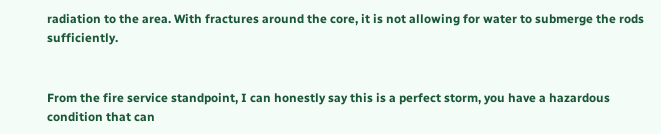radiation to the area. With fractures around the core, it is not allowing for water to submerge the rods sufficiently.


From the fire service standpoint, I can honestly say this is a perfect storm, you have a hazardous condition that can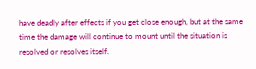have deadly after effects if you get close enough, but at the same time the damage will continue to mount until the situation is resolved or resolves itself.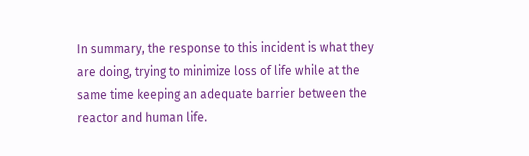In summary, the response to this incident is what they are doing, trying to minimize loss of life while at the same time keeping an adequate barrier between the reactor and human life.